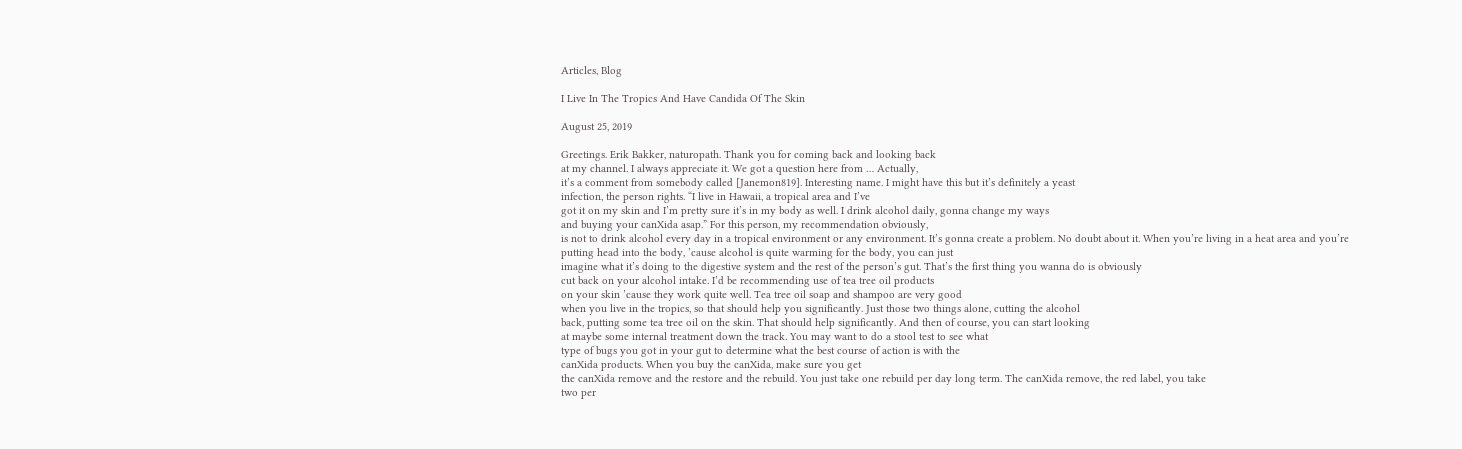Articles, Blog

I Live In The Tropics And Have Candida Of The Skin

August 25, 2019

Greetings. Erik Bakker, naturopath. Thank you for coming back and looking back
at my channel. I always appreciate it. We got a question here from … Actually,
it’s a comment from somebody called [Janemon819]. Interesting name. I might have this but it’s definitely a yeast
infection, the person rights. “I live in Hawaii, a tropical area and I’ve
got it on my skin and I’m pretty sure it’s in my body as well. I drink alcohol daily, gonna change my ways
and buying your canXida asap.” For this person, my recommendation obviously,
is not to drink alcohol every day in a tropical environment or any environment. It’s gonna create a problem. No doubt about it. When you’re living in a heat area and you’re
putting head into the body, ’cause alcohol is quite warming for the body, you can just
imagine what it’s doing to the digestive system and the rest of the person’s gut. That’s the first thing you wanna do is obviously
cut back on your alcohol intake. I’d be recommending use of tea tree oil products
on your skin ’cause they work quite well. Tea tree oil soap and shampoo are very good
when you live in the tropics, so that should help you significantly. Just those two things alone, cutting the alcohol
back, putting some tea tree oil on the skin. That should help significantly. And then of course, you can start looking
at maybe some internal treatment down the track. You may want to do a stool test to see what
type of bugs you got in your gut to determine what the best course of action is with the
canXida products. When you buy the canXida, make sure you get
the canXida remove and the restore and the rebuild. You just take one rebuild per day long term. The canXida remove, the red label, you take
two per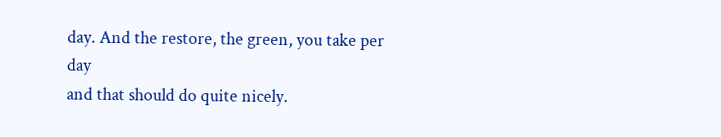day. And the restore, the green, you take per day
and that should do quite nicely.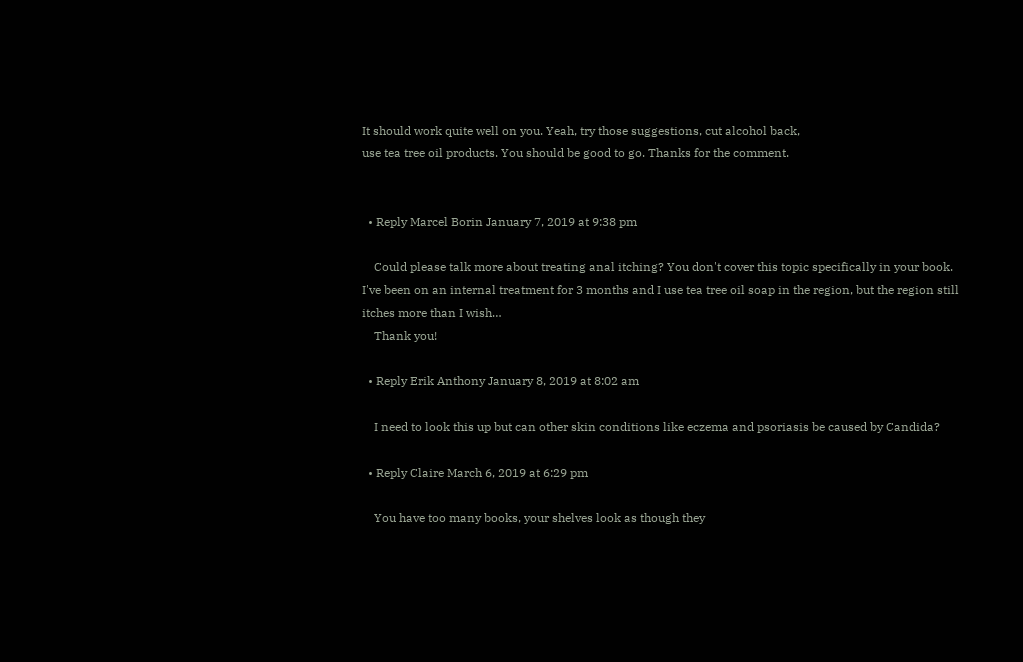It should work quite well on you. Yeah, try those suggestions, cut alcohol back,
use tea tree oil products. You should be good to go. Thanks for the comment.


  • Reply Marcel Borin January 7, 2019 at 9:38 pm

    Could please talk more about treating anal itching? You don't cover this topic specifically in your book. I've been on an internal treatment for 3 months and I use tea tree oil soap in the region, but the region still itches more than I wish…
    Thank you!

  • Reply Erik Anthony January 8, 2019 at 8:02 am

    I need to look this up but can other skin conditions like eczema and psoriasis be caused by Candida?

  • Reply Claire March 6, 2019 at 6:29 pm

    You have too many books, your shelves look as though they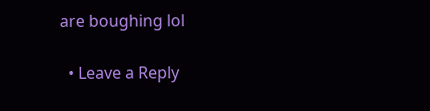are boughing lol

  • Leave a Reply